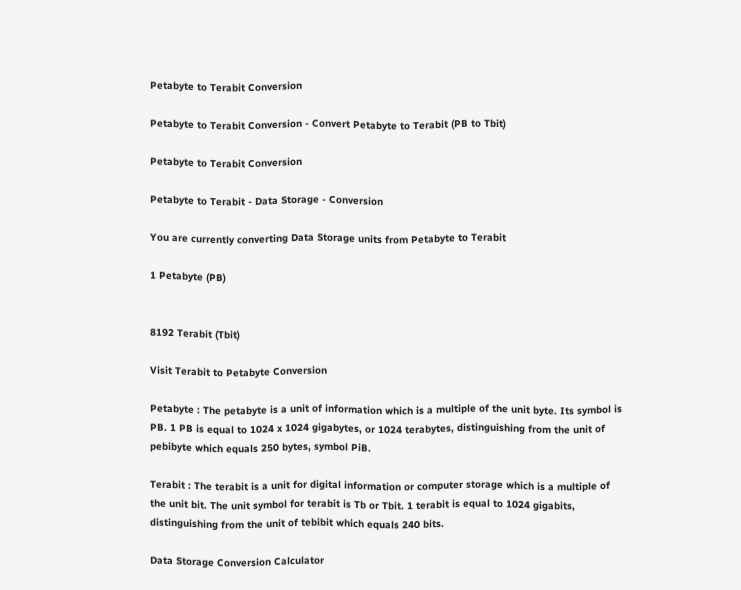Petabyte to Terabit Conversion

Petabyte to Terabit Conversion - Convert Petabyte to Terabit (PB to Tbit)

Petabyte to Terabit Conversion

Petabyte to Terabit - Data Storage - Conversion

You are currently converting Data Storage units from Petabyte to Terabit

1 Petabyte (PB)


8192 Terabit (Tbit)

Visit Terabit to Petabyte Conversion

Petabyte : The petabyte is a unit of information which is a multiple of the unit byte. Its symbol is PB. 1 PB is equal to 1024 x 1024 gigabytes, or 1024 terabytes, distinguishing from the unit of pebibyte which equals 250 bytes, symbol PiB.

Terabit : The terabit is a unit for digital information or computer storage which is a multiple of the unit bit. The unit symbol for terabit is Tb or Tbit. 1 terabit is equal to 1024 gigabits, distinguishing from the unit of tebibit which equals 240 bits.

Data Storage Conversion Calculator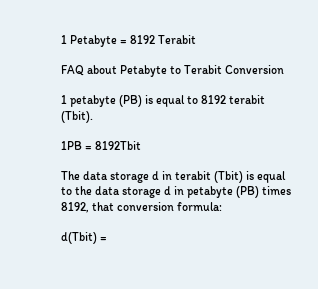1 Petabyte = 8192 Terabit

FAQ about Petabyte to Terabit Conversion

1 petabyte (PB) is equal to 8192 terabit (Tbit).

1PB = 8192Tbit

The data storage d in terabit (Tbit) is equal to the data storage d in petabyte (PB) times 8192, that conversion formula:

d(Tbit) =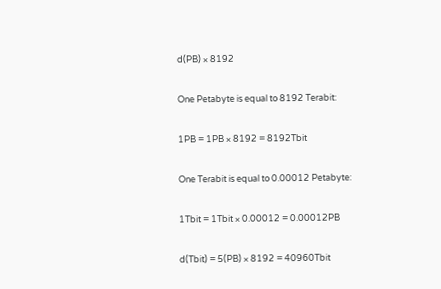d(PB) × 8192

One Petabyte is equal to 8192 Terabit:

1PB = 1PB × 8192 = 8192Tbit

One Terabit is equal to 0.00012 Petabyte:

1Tbit = 1Tbit × 0.00012 = 0.00012PB

d(Tbit) = 5(PB) × 8192 = 40960Tbit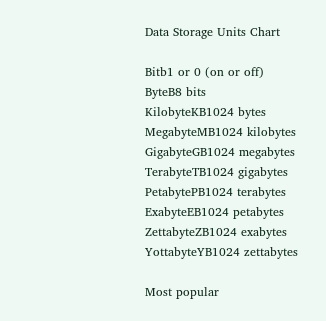Data Storage Units Chart

Bitb1 or 0 (on or off)
ByteB8 bits
KilobyteKB1024 bytes
MegabyteMB1024 kilobytes
GigabyteGB1024 megabytes
TerabyteTB1024 gigabytes
PetabytePB1024 terabytes
ExabyteEB1024 petabytes
ZettabyteZB1024 exabytes
YottabyteYB1024 zettabytes

Most popular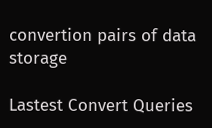convertion pairs of data storage

Lastest Convert Queries